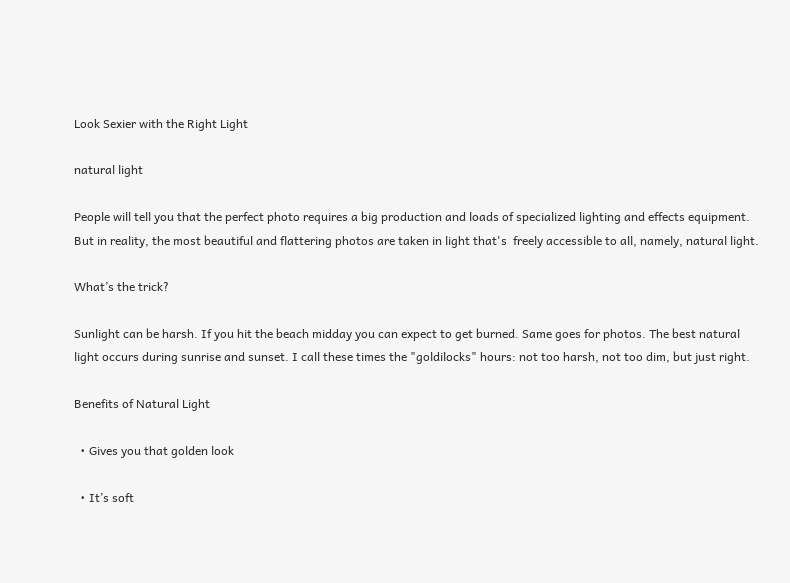Look Sexier with the Right Light

natural light

People will tell you that the perfect photo requires a big production and loads of specialized lighting and effects equipment. But in reality, the most beautiful and flattering photos are taken in light that's  freely accessible to all, namely, natural light.

What’s the trick?

Sunlight can be harsh. If you hit the beach midday you can expect to get burned. Same goes for photos. The best natural light occurs during sunrise and sunset. I call these times the "goldilocks" hours: not too harsh, not too dim, but just right.

Benefits of Natural Light

  • Gives you that golden look

  • It’s soft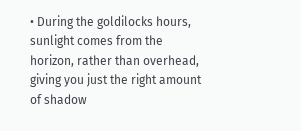• During the goldilocks hours, sunlight comes from the horizon, rather than overhead, giving you just the right amount of shadow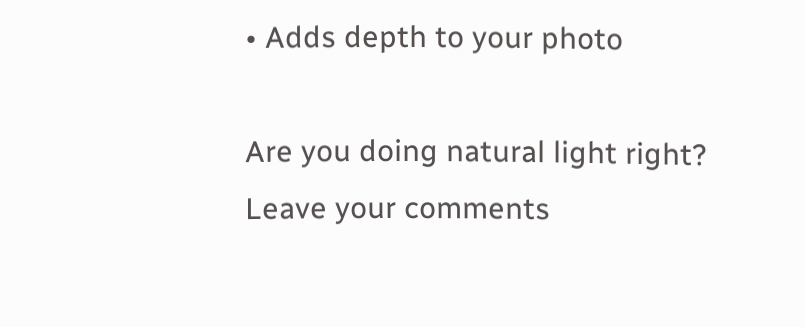• Adds depth to your photo

Are you doing natural light right? Leave your comments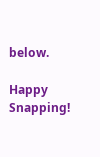below.

Happy Snapping!